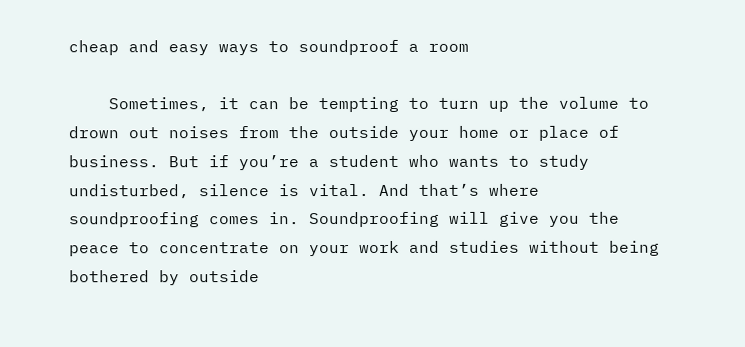cheap and easy ways to soundproof a room

    Sometimes, it can be tempting to turn up the volume to drown out noises from the outside your home or place of business. But if you’re a student who wants to study undisturbed, silence is vital. And that’s where soundproofing comes in. Soundproofing will give you the peace to concentrate on your work and studies without being bothered by outside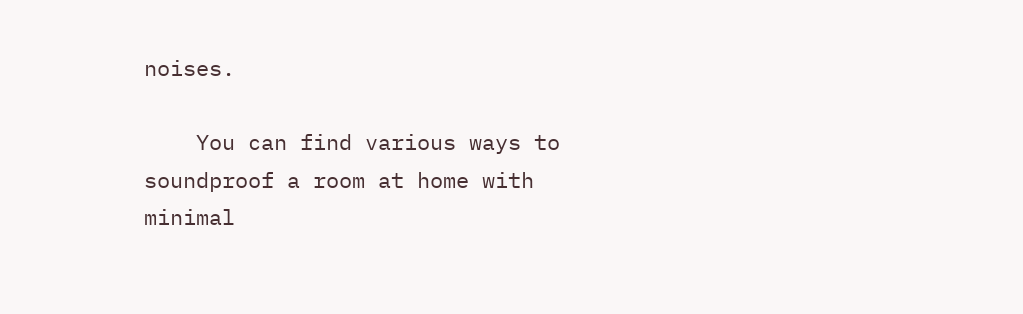noises.

    You can find various ways to soundproof a room at home with minimal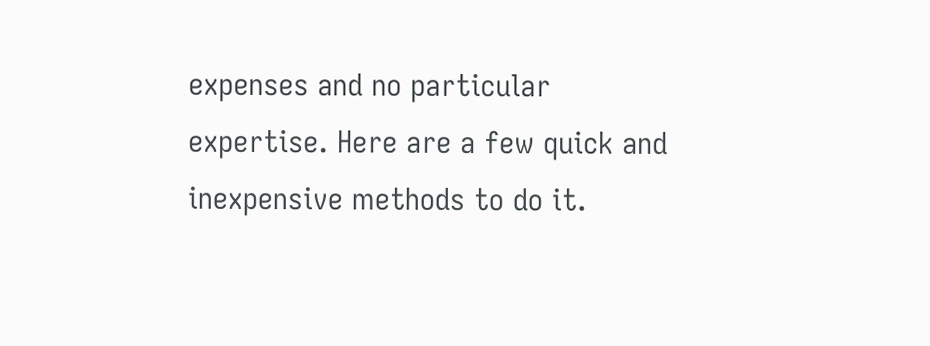expenses and no particular expertise. Here are a few quick and inexpensive methods to do it.